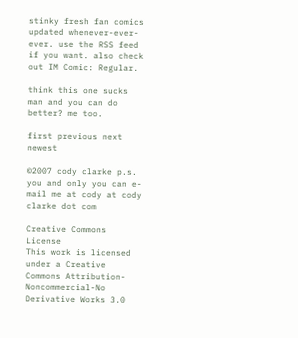stinky fresh fan comics updated whenever-ever-ever. use the RSS feed if you want. also check out IM Comic: Regular.

think this one sucks man and you can do better? me too.

first previous next newest

©2007 cody clarke p.s. you and only you can e-mail me at cody at cody clarke dot com

Creative Commons License
This work is licensed under a Creative Commons Attribution-Noncommercial-No Derivative Works 3.0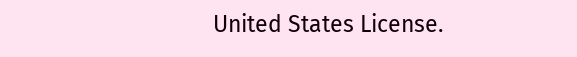United States License.